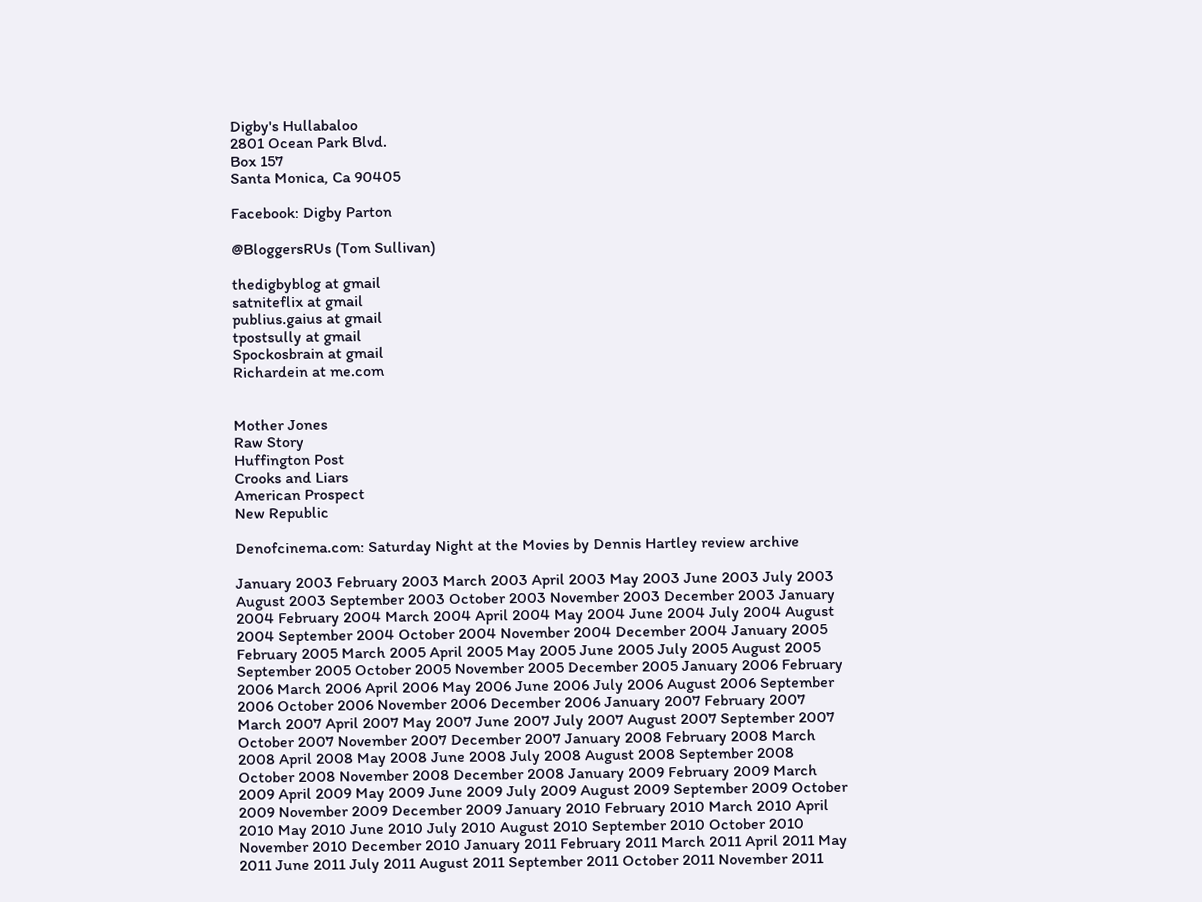Digby's Hullabaloo
2801 Ocean Park Blvd.
Box 157
Santa Monica, Ca 90405

Facebook: Digby Parton

@BloggersRUs (Tom Sullivan)

thedigbyblog at gmail
satniteflix at gmail
publius.gaius at gmail
tpostsully at gmail
Spockosbrain at gmail
Richardein at me.com


Mother Jones
Raw Story
Huffington Post
Crooks and Liars
American Prospect
New Republic

Denofcinema.com: Saturday Night at the Movies by Dennis Hartley review archive

January 2003 February 2003 March 2003 April 2003 May 2003 June 2003 July 2003 August 2003 September 2003 October 2003 November 2003 December 2003 January 2004 February 2004 March 2004 April 2004 May 2004 June 2004 July 2004 August 2004 September 2004 October 2004 November 2004 December 2004 January 2005 February 2005 March 2005 April 2005 May 2005 June 2005 July 2005 August 2005 September 2005 October 2005 November 2005 December 2005 January 2006 February 2006 March 2006 April 2006 May 2006 June 2006 July 2006 August 2006 September 2006 October 2006 November 2006 December 2006 January 2007 February 2007 March 2007 April 2007 May 2007 June 2007 July 2007 August 2007 September 2007 October 2007 November 2007 December 2007 January 2008 February 2008 March 2008 April 2008 May 2008 June 2008 July 2008 August 2008 September 2008 October 2008 November 2008 December 2008 January 2009 February 2009 March 2009 April 2009 May 2009 June 2009 July 2009 August 2009 September 2009 October 2009 November 2009 December 2009 January 2010 February 2010 March 2010 April 2010 May 2010 June 2010 July 2010 August 2010 September 2010 October 2010 November 2010 December 2010 January 2011 February 2011 March 2011 April 2011 May 2011 June 2011 July 2011 August 2011 September 2011 October 2011 November 2011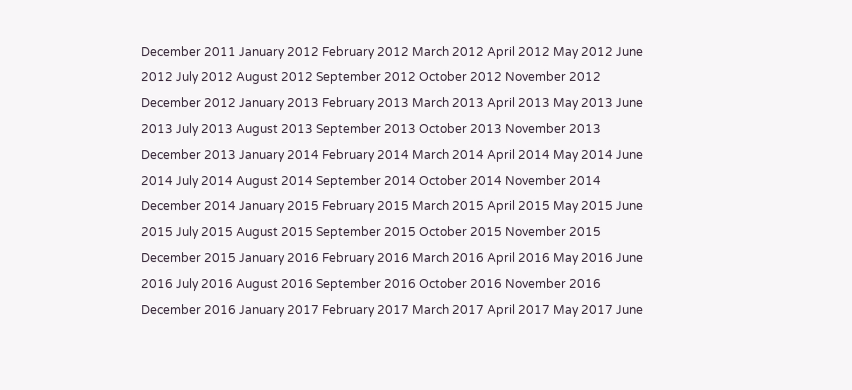December 2011 January 2012 February 2012 March 2012 April 2012 May 2012 June 2012 July 2012 August 2012 September 2012 October 2012 November 2012 December 2012 January 2013 February 2013 March 2013 April 2013 May 2013 June 2013 July 2013 August 2013 September 2013 October 2013 November 2013 December 2013 January 2014 February 2014 March 2014 April 2014 May 2014 June 2014 July 2014 August 2014 September 2014 October 2014 November 2014 December 2014 January 2015 February 2015 March 2015 April 2015 May 2015 June 2015 July 2015 August 2015 September 2015 October 2015 November 2015 December 2015 January 2016 February 2016 March 2016 April 2016 May 2016 June 2016 July 2016 August 2016 September 2016 October 2016 November 2016 December 2016 January 2017 February 2017 March 2017 April 2017 May 2017 June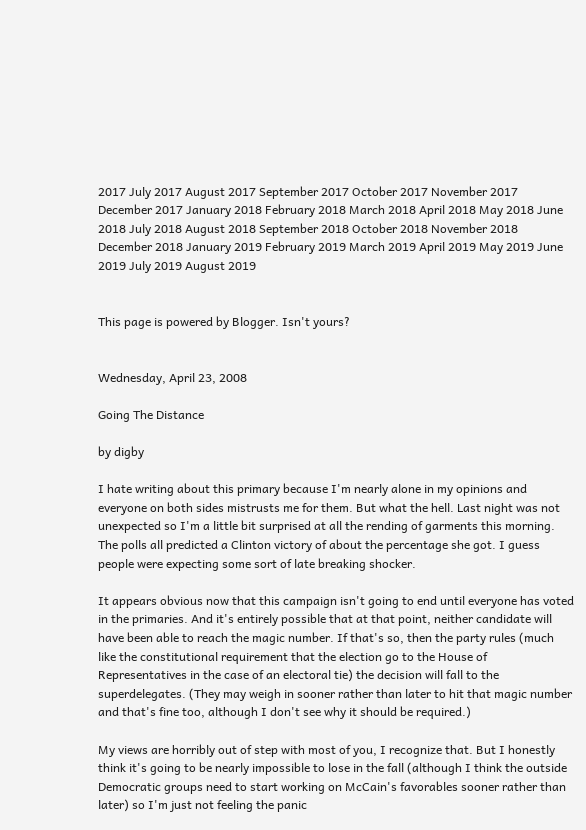2017 July 2017 August 2017 September 2017 October 2017 November 2017 December 2017 January 2018 February 2018 March 2018 April 2018 May 2018 June 2018 July 2018 August 2018 September 2018 October 2018 November 2018 December 2018 January 2019 February 2019 March 2019 April 2019 May 2019 June 2019 July 2019 August 2019


This page is powered by Blogger. Isn't yours?


Wednesday, April 23, 2008

Going The Distance

by digby

I hate writing about this primary because I'm nearly alone in my opinions and everyone on both sides mistrusts me for them. But what the hell. Last night was not unexpected so I'm a little bit surprised at all the rending of garments this morning. The polls all predicted a Clinton victory of about the percentage she got. I guess people were expecting some sort of late breaking shocker.

It appears obvious now that this campaign isn't going to end until everyone has voted in the primaries. And it's entirely possible that at that point, neither candidate will have been able to reach the magic number. If that's so, then the party rules (much like the constitutional requirement that the election go to the House of Representatives in the case of an electoral tie) the decision will fall to the superdelegates. (They may weigh in sooner rather than later to hit that magic number and that's fine too, although I don't see why it should be required.)

My views are horribly out of step with most of you, I recognize that. But I honestly think it's going to be nearly impossible to lose in the fall (although I think the outside Democratic groups need to start working on McCain's favorables sooner rather than later) so I'm just not feeling the panic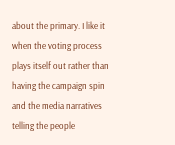about the primary. I like it when the voting process plays itself out rather than having the campaign spin and the media narratives telling the people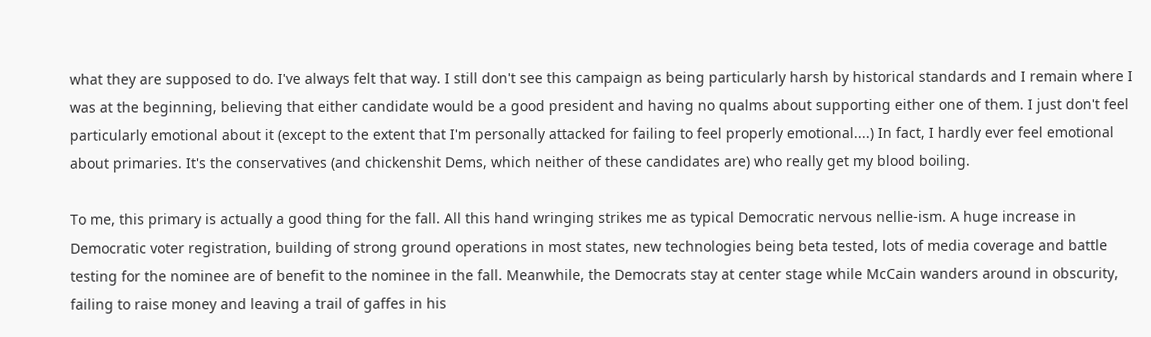what they are supposed to do. I've always felt that way. I still don't see this campaign as being particularly harsh by historical standards and I remain where I was at the beginning, believing that either candidate would be a good president and having no qualms about supporting either one of them. I just don't feel particularly emotional about it (except to the extent that I'm personally attacked for failing to feel properly emotional....) In fact, I hardly ever feel emotional about primaries. It's the conservatives (and chickenshit Dems, which neither of these candidates are) who really get my blood boiling.

To me, this primary is actually a good thing for the fall. All this hand wringing strikes me as typical Democratic nervous nellie-ism. A huge increase in Democratic voter registration, building of strong ground operations in most states, new technologies being beta tested, lots of media coverage and battle testing for the nominee are of benefit to the nominee in the fall. Meanwhile, the Democrats stay at center stage while McCain wanders around in obscurity, failing to raise money and leaving a trail of gaffes in his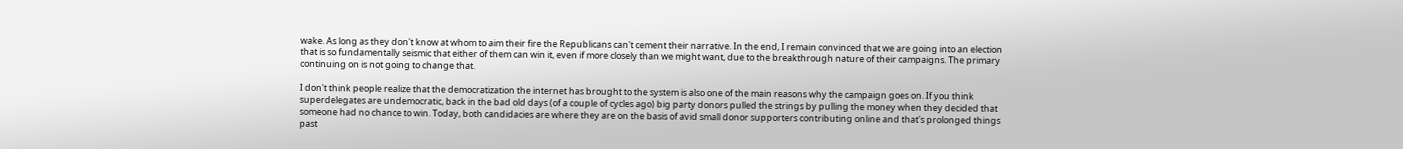wake. As long as they don't know at whom to aim their fire the Republicans can't cement their narrative. In the end, I remain convinced that we are going into an election that is so fundamentally seismic that either of them can win it, even if more closely than we might want, due to the breakthrough nature of their campaigns. The primary continuing on is not going to change that.

I don't think people realize that the democratization the internet has brought to the system is also one of the main reasons why the campaign goes on. If you think superdelegates are undemocratic, back in the bad old days (of a couple of cycles ago) big party donors pulled the strings by pulling the money when they decided that someone had no chance to win. Today, both candidacies are where they are on the basis of avid small donor supporters contributing online and that's prolonged things past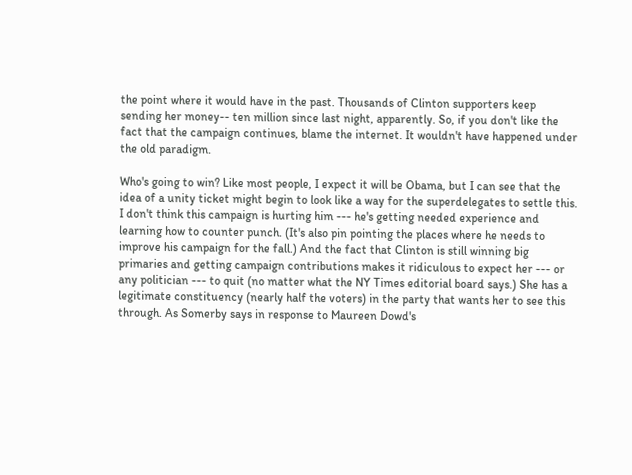the point where it would have in the past. Thousands of Clinton supporters keep sending her money-- ten million since last night, apparently. So, if you don't like the fact that the campaign continues, blame the internet. It wouldn't have happened under the old paradigm.

Who's going to win? Like most people, I expect it will be Obama, but I can see that the idea of a unity ticket might begin to look like a way for the superdelegates to settle this. I don't think this campaign is hurting him --- he's getting needed experience and learning how to counter punch. (It's also pin pointing the places where he needs to improve his campaign for the fall.) And the fact that Clinton is still winning big primaries and getting campaign contributions makes it ridiculous to expect her --- or any politician --- to quit (no matter what the NY Times editorial board says.) She has a legitimate constituency (nearly half the voters) in the party that wants her to see this through. As Somerby says in response to Maureen Dowd's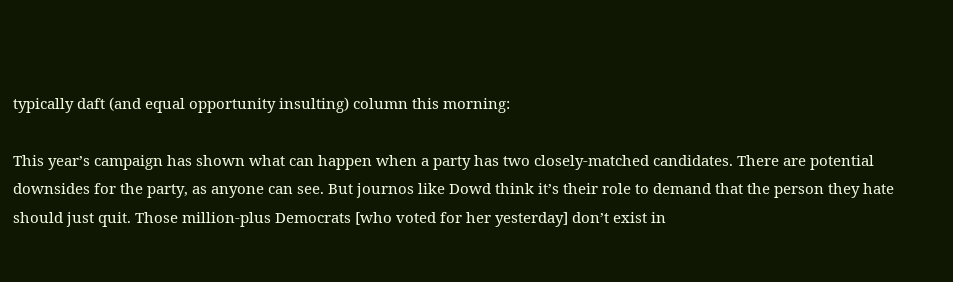typically daft (and equal opportunity insulting) column this morning:

This year’s campaign has shown what can happen when a party has two closely-matched candidates. There are potential downsides for the party, as anyone can see. But journos like Dowd think it’s their role to demand that the person they hate should just quit. Those million-plus Democrats [who voted for her yesterday] don’t exist in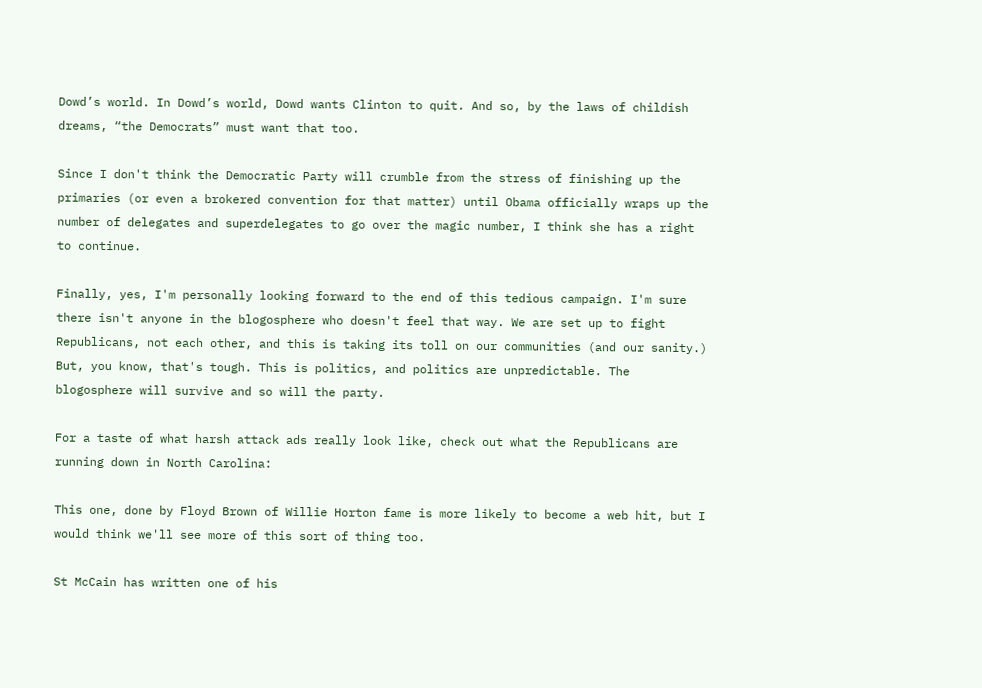Dowd’s world. In Dowd’s world, Dowd wants Clinton to quit. And so, by the laws of childish dreams, “the Democrats” must want that too.

Since I don't think the Democratic Party will crumble from the stress of finishing up the primaries (or even a brokered convention for that matter) until Obama officially wraps up the number of delegates and superdelegates to go over the magic number, I think she has a right to continue.

Finally, yes, I'm personally looking forward to the end of this tedious campaign. I'm sure there isn't anyone in the blogosphere who doesn't feel that way. We are set up to fight Republicans, not each other, and this is taking its toll on our communities (and our sanity.) But, you know, that's tough. This is politics, and politics are unpredictable. The blogosphere will survive and so will the party.

For a taste of what harsh attack ads really look like, check out what the Republicans are running down in North Carolina:

This one, done by Floyd Brown of Willie Horton fame is more likely to become a web hit, but I would think we'll see more of this sort of thing too.

St McCain has written one of his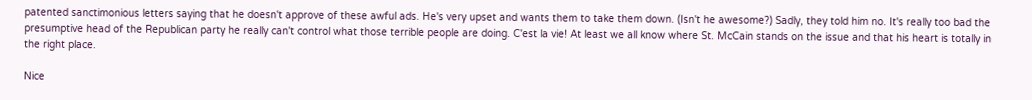patented sanctimonious letters saying that he doesn't approve of these awful ads. He's very upset and wants them to take them down. (Isn't he awesome?) Sadly, they told him no. It's really too bad the presumptive head of the Republican party he really can't control what those terrible people are doing. C'est la vie! At least we all know where St. McCain stands on the issue and that his heart is totally in the right place.

Nice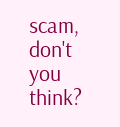scam, don't you think?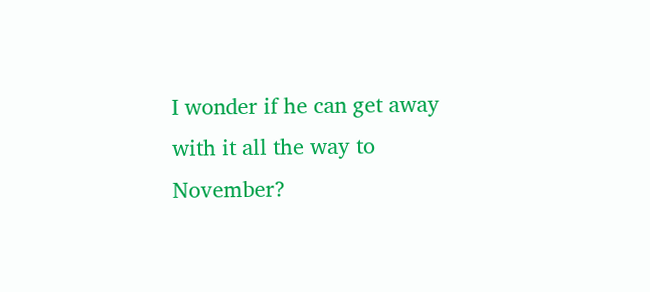I wonder if he can get away with it all the way to November?